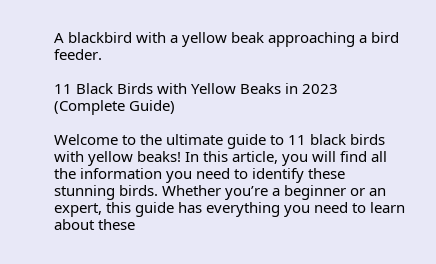A blackbird with a yellow beak approaching a bird feeder.

11 Black Birds with Yellow Beaks in 2023 (Complete Guide)

Welcome to the ultimate guide to 11 black birds with yellow beaks! In this article, you will find all the information you need to identify these stunning birds. Whether you’re a beginner or an expert, this guide has everything you need to learn about these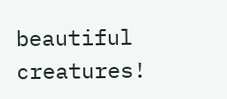beautiful creatures!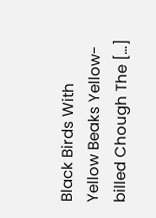Black Birds With Yellow Beaks Yellow-billed Chough The […]